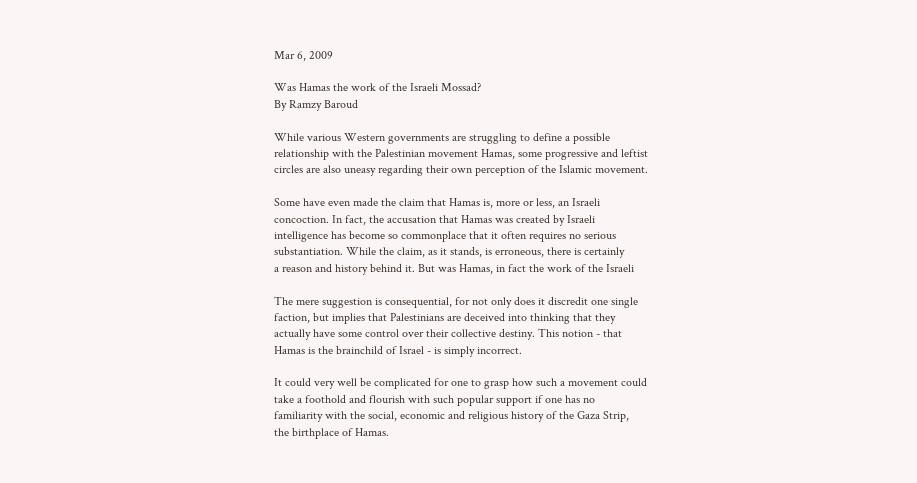Mar 6, 2009

Was Hamas the work of the Israeli Mossad?
By Ramzy Baroud

While various Western governments are struggling to define a possible
relationship with the Palestinian movement Hamas, some progressive and leftist
circles are also uneasy regarding their own perception of the Islamic movement.

Some have even made the claim that Hamas is, more or less, an Israeli
concoction. In fact, the accusation that Hamas was created by Israeli
intelligence has become so commonplace that it often requires no serious
substantiation. While the claim, as it stands, is erroneous, there is certainly
a reason and history behind it. But was Hamas, in fact the work of the Israeli

The mere suggestion is consequential, for not only does it discredit one single
faction, but implies that Palestinians are deceived into thinking that they
actually have some control over their collective destiny. This notion - that
Hamas is the brainchild of Israel - is simply incorrect.

It could very well be complicated for one to grasp how such a movement could
take a foothold and flourish with such popular support if one has no
familiarity with the social, economic and religious history of the Gaza Strip,
the birthplace of Hamas.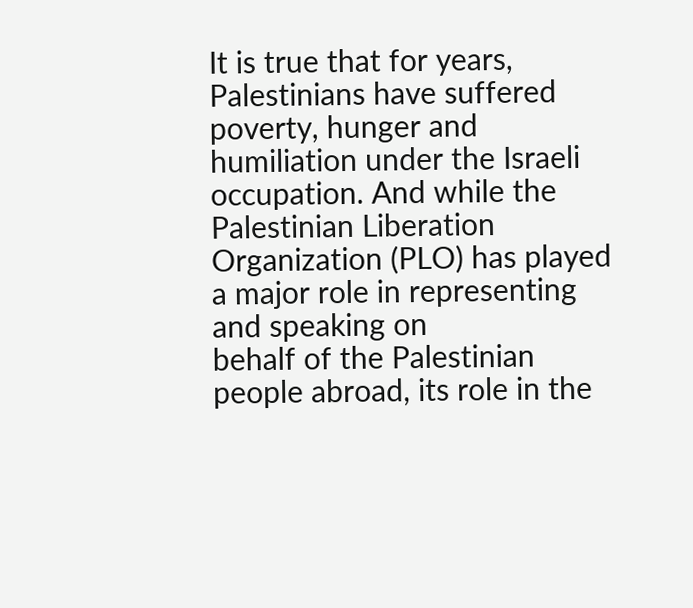It is true that for years, Palestinians have suffered poverty, hunger and
humiliation under the Israeli occupation. And while the Palestinian Liberation
Organization (PLO) has played a major role in representing and speaking on
behalf of the Palestinian people abroad, its role in the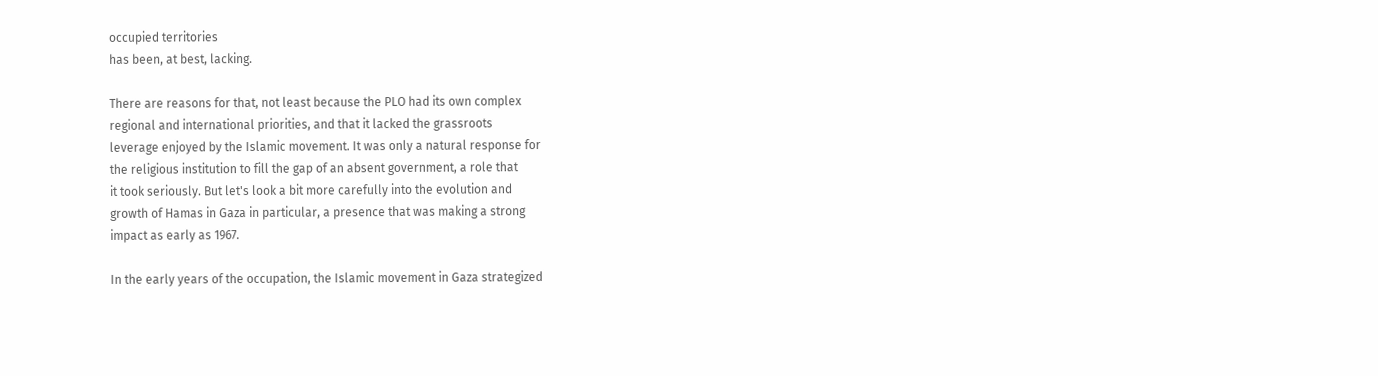occupied territories
has been, at best, lacking.

There are reasons for that, not least because the PLO had its own complex
regional and international priorities, and that it lacked the grassroots
leverage enjoyed by the Islamic movement. It was only a natural response for
the religious institution to fill the gap of an absent government, a role that
it took seriously. But let's look a bit more carefully into the evolution and
growth of Hamas in Gaza in particular, a presence that was making a strong
impact as early as 1967.

In the early years of the occupation, the Islamic movement in Gaza strategized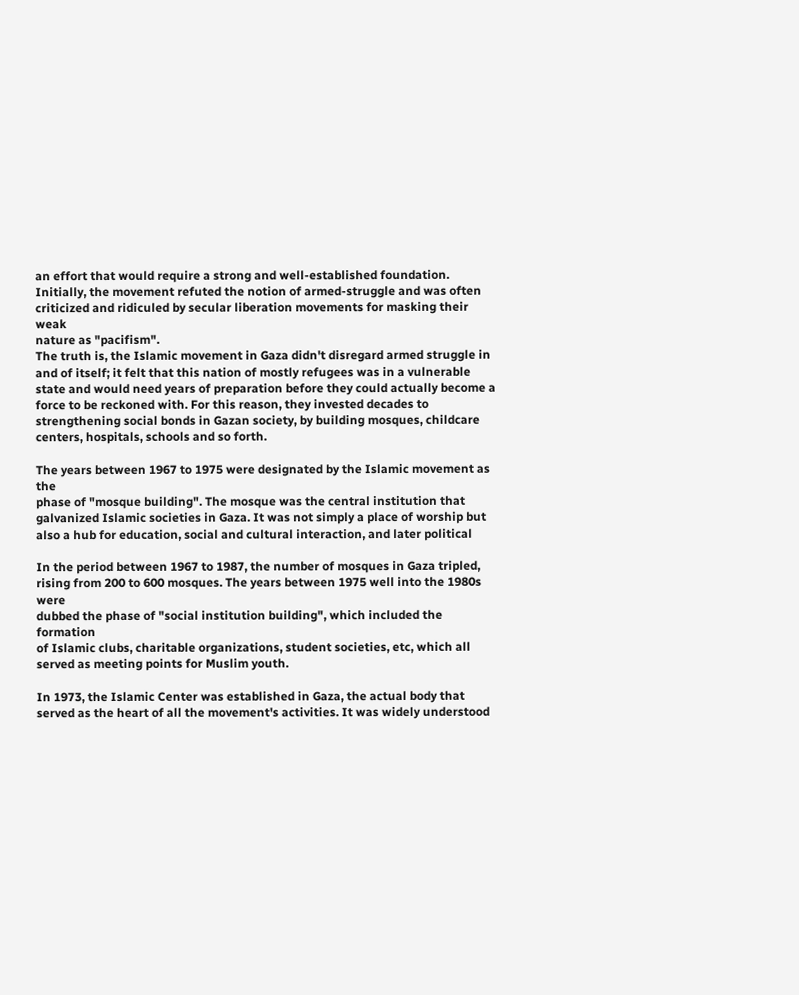an effort that would require a strong and well-established foundation.
Initially, the movement refuted the notion of armed-struggle and was often
criticized and ridiculed by secular liberation movements for masking their weak
nature as "pacifism".
The truth is, the Islamic movement in Gaza didn't disregard armed struggle in
and of itself; it felt that this nation of mostly refugees was in a vulnerable
state and would need years of preparation before they could actually become a
force to be reckoned with. For this reason, they invested decades to
strengthening social bonds in Gazan society, by building mosques, childcare
centers, hospitals, schools and so forth.

The years between 1967 to 1975 were designated by the Islamic movement as the
phase of "mosque building". The mosque was the central institution that
galvanized Islamic societies in Gaza. It was not simply a place of worship but
also a hub for education, social and cultural interaction, and later political

In the period between 1967 to 1987, the number of mosques in Gaza tripled,
rising from 200 to 600 mosques. The years between 1975 well into the 1980s were
dubbed the phase of "social institution building", which included the formation
of Islamic clubs, charitable organizations, student societies, etc, which all
served as meeting points for Muslim youth.

In 1973, the Islamic Center was established in Gaza, the actual body that
served as the heart of all the movement's activities. It was widely understood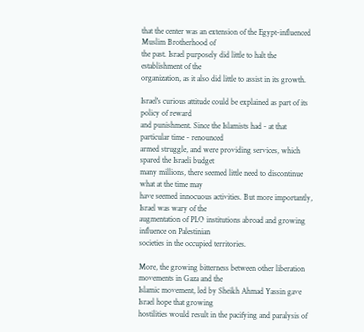that the center was an extension of the Egypt-influenced Muslim Brotherhood of
the past. Israel purposely did little to halt the establishment of the
organization, as it also did little to assist in its growth.

Israel's curious attitude could be explained as part of its policy of reward
and punishment. Since the Islamists had - at that particular time - renounced
armed struggle, and were providing services, which spared the Israeli budget
many millions, there seemed little need to discontinue what at the time may
have seemed innocuous activities. But more importantly, Israel was wary of the
augmentation of PLO institutions abroad and growing influence on Palestinian
societies in the occupied territories.

More, the growing bitterness between other liberation movements in Gaza and the
Islamic movement, led by Sheikh Ahmad Yassin gave Israel hope that growing
hostilities would result in the pacifying and paralysis of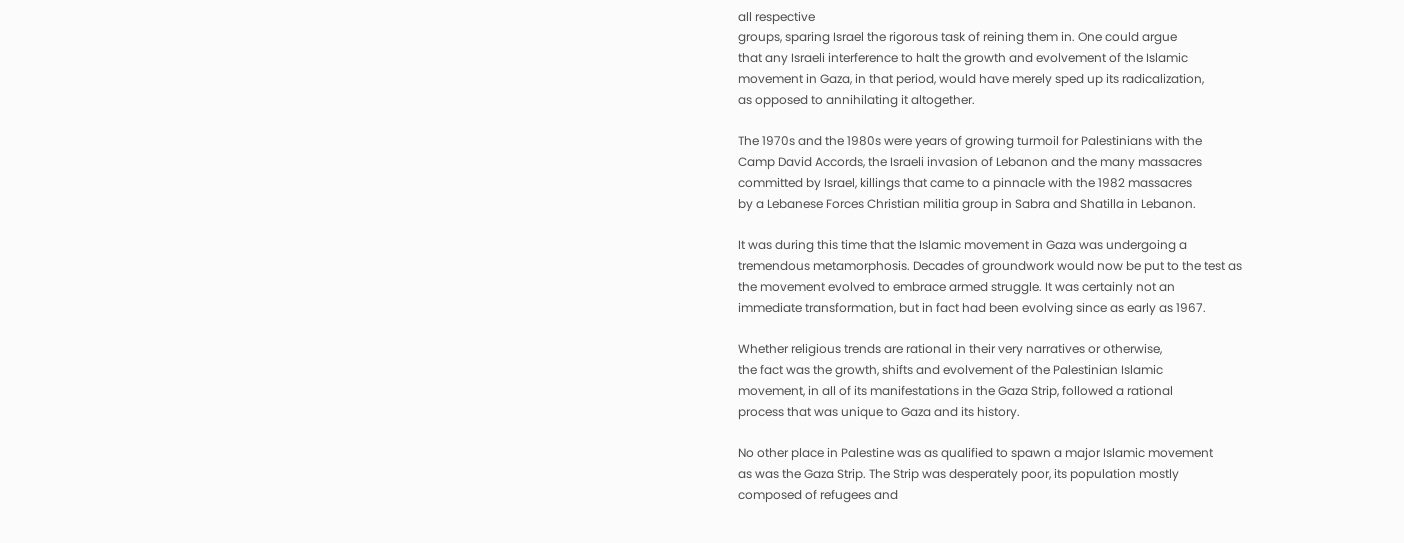all respective
groups, sparing Israel the rigorous task of reining them in. One could argue
that any Israeli interference to halt the growth and evolvement of the Islamic
movement in Gaza, in that period, would have merely sped up its radicalization,
as opposed to annihilating it altogether.

The 1970s and the 1980s were years of growing turmoil for Palestinians with the
Camp David Accords, the Israeli invasion of Lebanon and the many massacres
committed by Israel, killings that came to a pinnacle with the 1982 massacres
by a Lebanese Forces Christian militia group in Sabra and Shatilla in Lebanon.

It was during this time that the Islamic movement in Gaza was undergoing a
tremendous metamorphosis. Decades of groundwork would now be put to the test as
the movement evolved to embrace armed struggle. It was certainly not an
immediate transformation, but in fact had been evolving since as early as 1967.

Whether religious trends are rational in their very narratives or otherwise,
the fact was the growth, shifts and evolvement of the Palestinian Islamic
movement, in all of its manifestations in the Gaza Strip, followed a rational
process that was unique to Gaza and its history.

No other place in Palestine was as qualified to spawn a major Islamic movement
as was the Gaza Strip. The Strip was desperately poor, its population mostly
composed of refugees and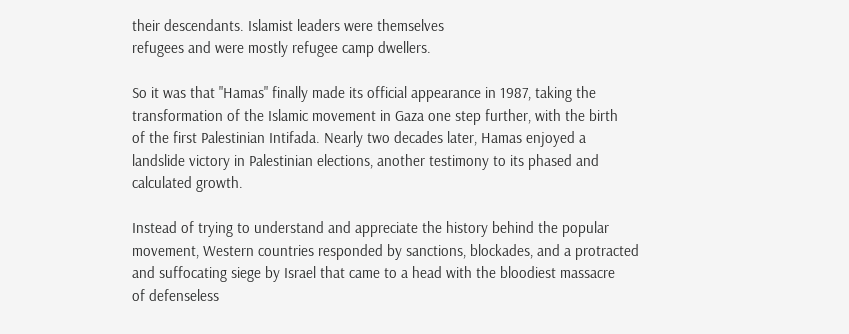their descendants. Islamist leaders were themselves
refugees and were mostly refugee camp dwellers.

So it was that "Hamas" finally made its official appearance in 1987, taking the
transformation of the Islamic movement in Gaza one step further, with the birth
of the first Palestinian Intifada. Nearly two decades later, Hamas enjoyed a
landslide victory in Palestinian elections, another testimony to its phased and
calculated growth.

Instead of trying to understand and appreciate the history behind the popular
movement, Western countries responded by sanctions, blockades, and a protracted
and suffocating siege by Israel that came to a head with the bloodiest massacre
of defenseless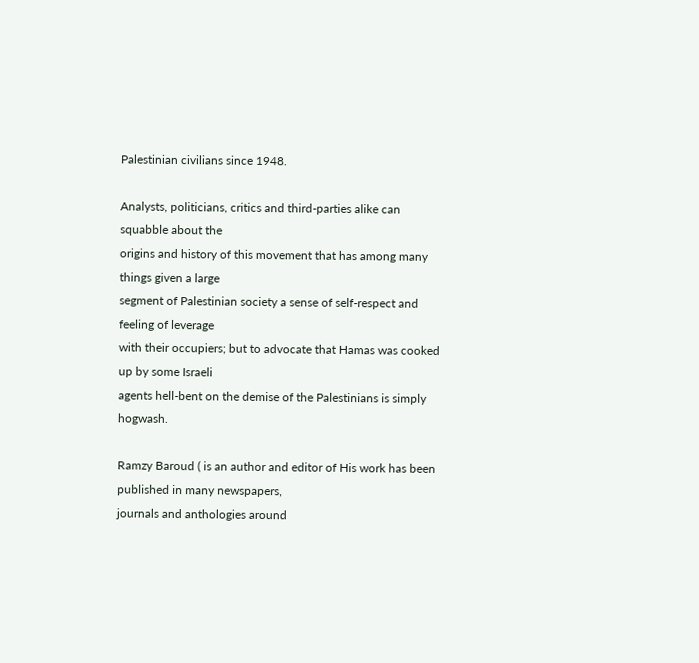Palestinian civilians since 1948.

Analysts, politicians, critics and third-parties alike can squabble about the
origins and history of this movement that has among many things given a large
segment of Palestinian society a sense of self-respect and feeling of leverage
with their occupiers; but to advocate that Hamas was cooked up by some Israeli
agents hell-bent on the demise of the Palestinians is simply hogwash.

Ramzy Baroud ( is an author and editor of His work has been published in many newspapers,
journals and anthologies around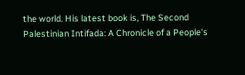the world. His latest book is, The Second
Palestinian Intifada: A Chronicle of a People's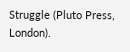Struggle (Pluto Press, London).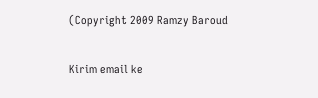(Copyright 2009 Ramzy Baroud

Kirim email ke